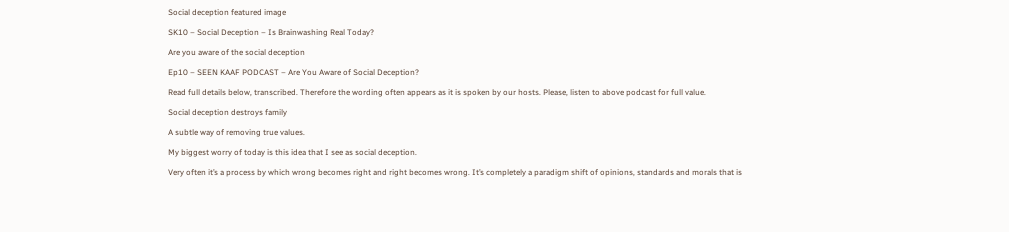Social deception featured image

SK10 – Social Deception – Is Brainwashing Real Today?

Are you aware of the social deception

Ep10 – SEEN KAAF PODCAST – Are You Aware of Social Deception?

Read full details below, transcribed. Therefore the wording often appears as it is spoken by our hosts. Please, listen to above podcast for full value.

Social deception destroys family

A subtle way of removing true values.

My biggest worry of today is this idea that I see as social deception.

Very often it’s a process by which wrong becomes right and right becomes wrong. It’s completely a paradigm shift of opinions, standards and morals that is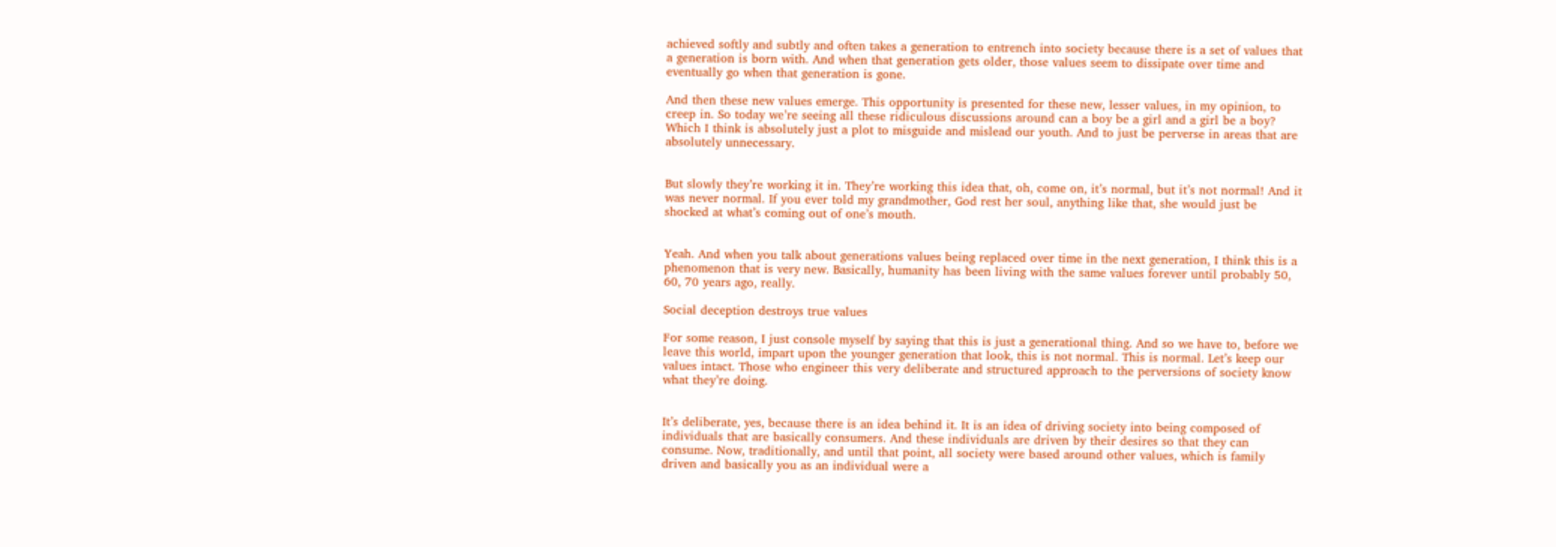achieved softly and subtly and often takes a generation to entrench into society because there is a set of values that a generation is born with. And when that generation gets older, those values seem to dissipate over time and eventually go when that generation is gone.

And then these new values emerge. This opportunity is presented for these new, lesser values, in my opinion, to creep in. So today we’re seeing all these ridiculous discussions around can a boy be a girl and a girl be a boy? Which I think is absolutely just a plot to misguide and mislead our youth. And to just be perverse in areas that are absolutely unnecessary.


But slowly they’re working it in. They’re working this idea that, oh, come on, it’s normal, but it’s not normal! And it was never normal. If you ever told my grandmother, God rest her soul, anything like that, she would just be shocked at what’s coming out of one’s mouth.


Yeah. And when you talk about generations values being replaced over time in the next generation, I think this is a phenomenon that is very new. Basically, humanity has been living with the same values forever until probably 50, 60, 70 years ago, really.

Social deception destroys true values

For some reason, I just console myself by saying that this is just a generational thing. And so we have to, before we leave this world, impart upon the younger generation that look, this is not normal. This is normal. Let’s keep our values intact. Those who engineer this very deliberate and structured approach to the perversions of society know what they’re doing.


It’s deliberate, yes, because there is an idea behind it. It is an idea of driving society into being composed of individuals that are basically consumers. And these individuals are driven by their desires so that they can consume. Now, traditionally, and until that point, all society were based around other values, which is family driven and basically you as an individual were a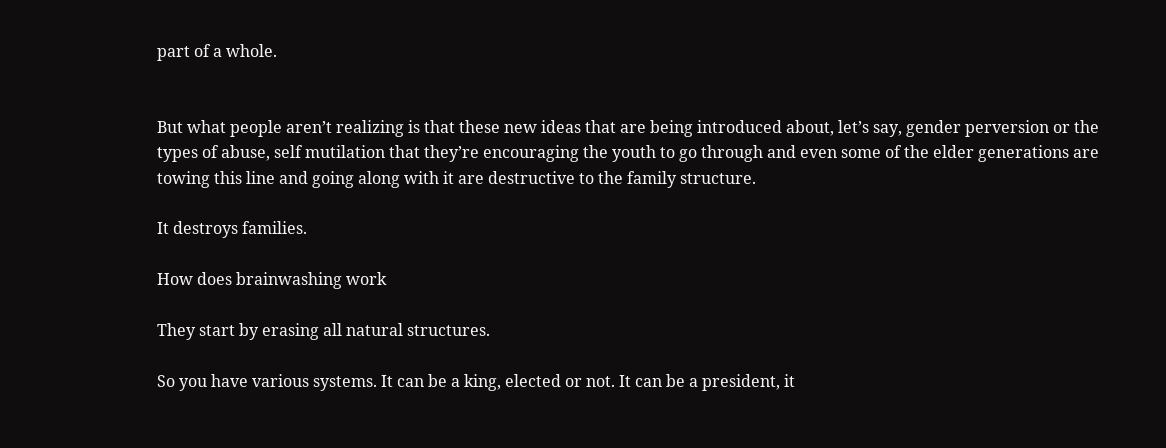part of a whole.


But what people aren’t realizing is that these new ideas that are being introduced about, let’s say, gender perversion or the types of abuse, self mutilation that they’re encouraging the youth to go through and even some of the elder generations are towing this line and going along with it are destructive to the family structure.

It destroys families.

How does brainwashing work

They start by erasing all natural structures.

So you have various systems. It can be a king, elected or not. It can be a president, it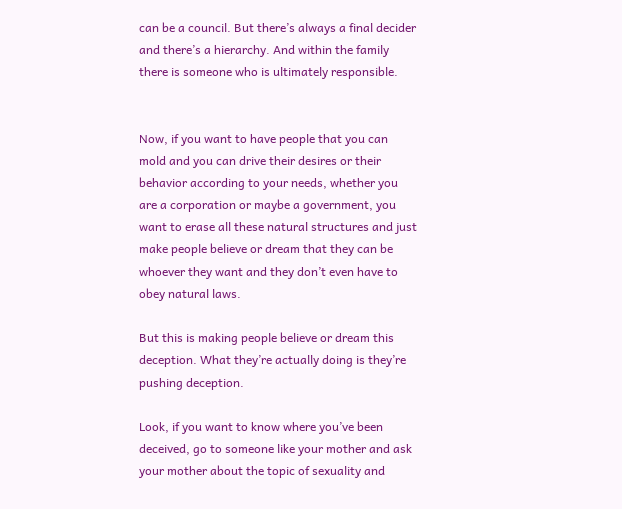can be a council. But there’s always a final decider and there’s a hierarchy. And within the family there is someone who is ultimately responsible.


Now, if you want to have people that you can mold and you can drive their desires or their behavior according to your needs, whether you are a corporation or maybe a government, you want to erase all these natural structures and just make people believe or dream that they can be whoever they want and they don’t even have to obey natural laws.

But this is making people believe or dream this deception. What they’re actually doing is they’re pushing deception.

Look, if you want to know where you’ve been deceived, go to someone like your mother and ask your mother about the topic of sexuality and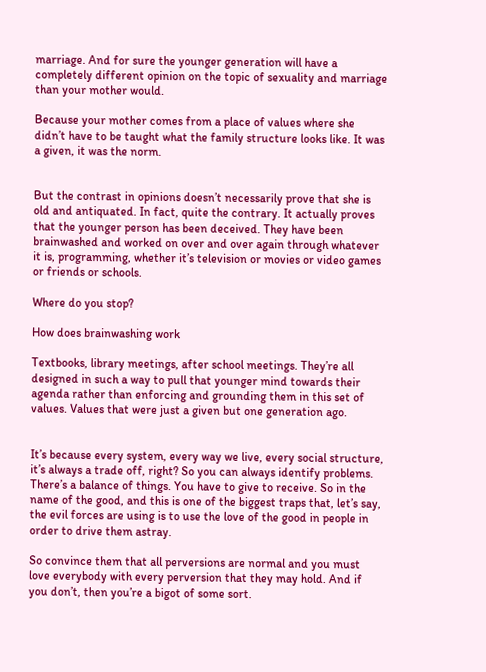marriage. And for sure the younger generation will have a completely different opinion on the topic of sexuality and marriage than your mother would.

Because your mother comes from a place of values where she didn’t have to be taught what the family structure looks like. It was a given, it was the norm.


But the contrast in opinions doesn’t necessarily prove that she is old and antiquated. In fact, quite the contrary. It actually proves that the younger person has been deceived. They have been brainwashed and worked on over and over again through whatever it is, programming, whether it’s television or movies or video games or friends or schools.

Where do you stop?

How does brainwashing work

Textbooks, library meetings, after school meetings. They’re all designed in such a way to pull that younger mind towards their agenda rather than enforcing and grounding them in this set of values. Values that were just a given but one generation ago.


It’s because every system, every way we live, every social structure, it’s always a trade off, right? So you can always identify problems. There’s a balance of things. You have to give to receive. So in the name of the good, and this is one of the biggest traps that, let’s say, the evil forces are using is to use the love of the good in people in order to drive them astray.

So convince them that all perversions are normal and you must love everybody with every perversion that they may hold. And if you don’t, then you’re a bigot of some sort.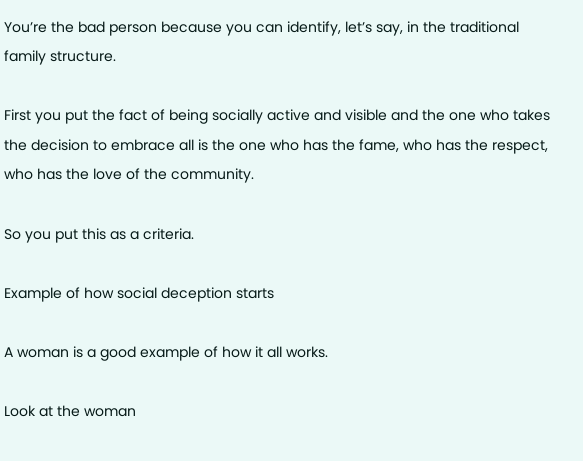You’re the bad person because you can identify, let’s say, in the traditional family structure.

First you put the fact of being socially active and visible and the one who takes the decision to embrace all is the one who has the fame, who has the respect, who has the love of the community.

So you put this as a criteria.

Example of how social deception starts

A woman is a good example of how it all works.

Look at the woman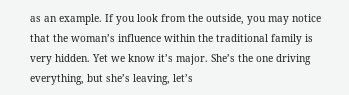as an example. If you look from the outside, you may notice that the woman’s influence within the traditional family is very hidden. Yet we know it’s major. She’s the one driving everything, but she’s leaving, let’s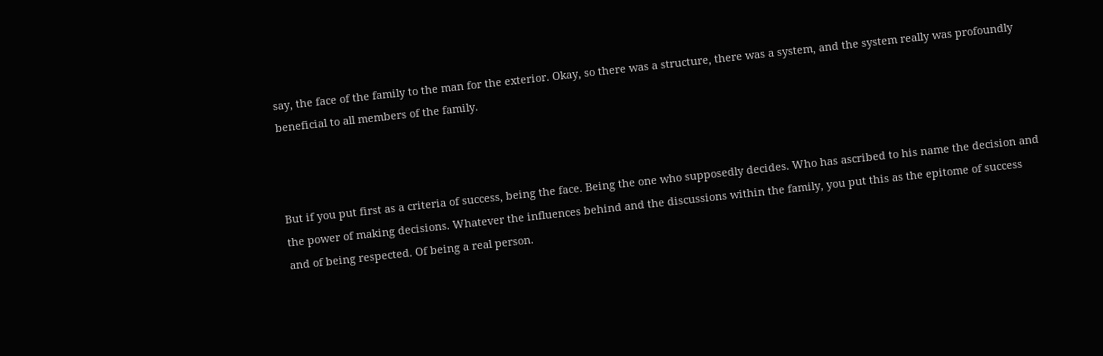say, the face of the family to the man for the exterior. Okay, so there was a structure, there was a system, and the system really was profoundly beneficial to all members of the family.



But if you put first as a criteria of success, being the face. Being the one who supposedly decides. Who has ascribed to his name the decision and the power of making decisions. Whatever the influences behind and the discussions within the family, you put this as the epitome of success and of being respected. Of being a real person.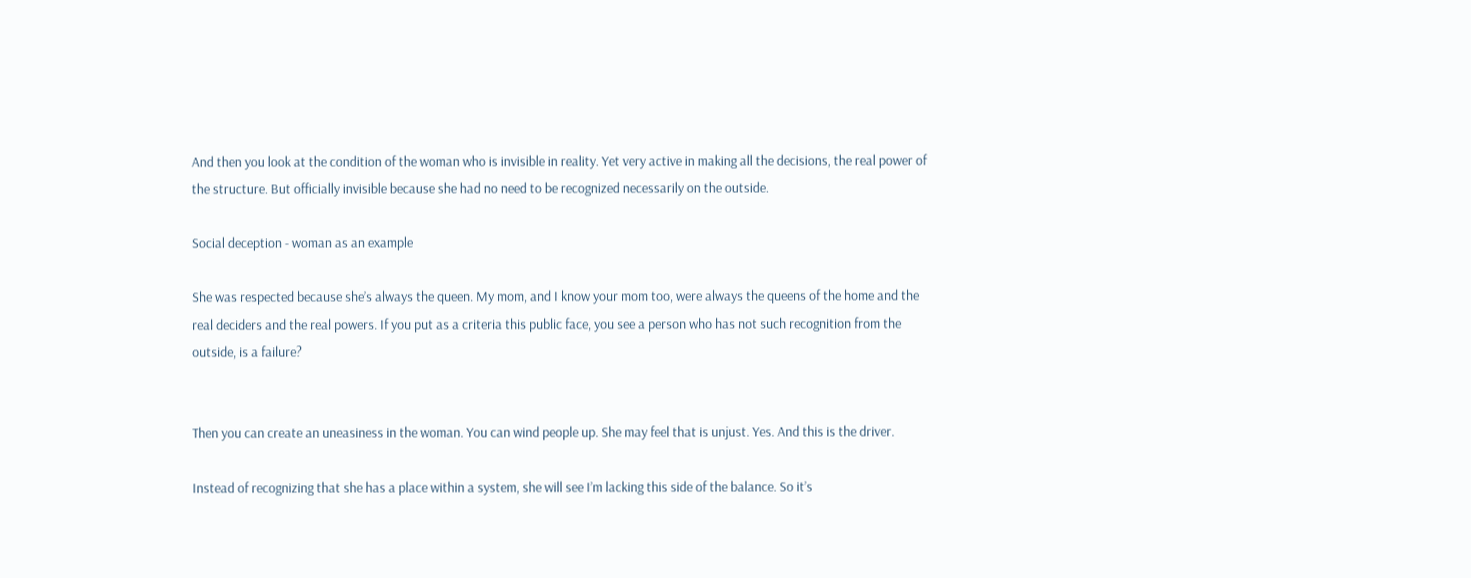And then you look at the condition of the woman who is invisible in reality. Yet very active in making all the decisions, the real power of the structure. But officially invisible because she had no need to be recognized necessarily on the outside.

Social deception - woman as an example

She was respected because she’s always the queen. My mom, and I know your mom too, were always the queens of the home and the real deciders and the real powers. If you put as a criteria this public face, you see a person who has not such recognition from the outside, is a failure?


Then you can create an uneasiness in the woman. You can wind people up. She may feel that is unjust. Yes. And this is the driver.

Instead of recognizing that she has a place within a system, she will see I’m lacking this side of the balance. So it’s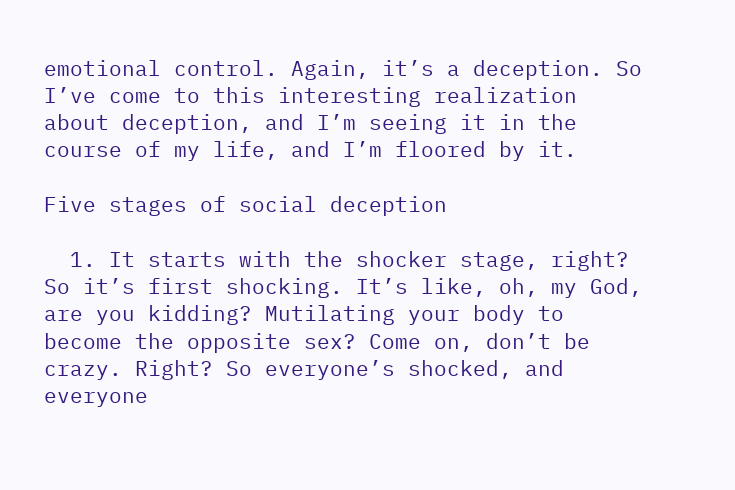emotional control. Again, it’s a deception. So I’ve come to this interesting realization about deception, and I’m seeing it in the course of my life, and I’m floored by it.

Five stages of social deception

  1. It starts with the shocker stage, right? So it’s first shocking. It’s like, oh, my God, are you kidding? Mutilating your body to become the opposite sex? Come on, don’t be crazy. Right? So everyone’s shocked, and everyone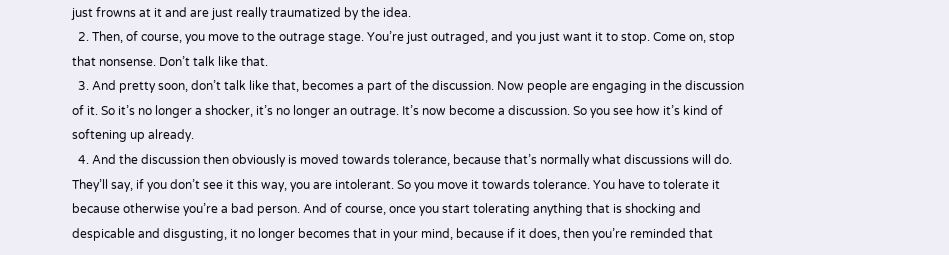just frowns at it and are just really traumatized by the idea.
  2. Then, of course, you move to the outrage stage. You’re just outraged, and you just want it to stop. Come on, stop that nonsense. Don’t talk like that.
  3. And pretty soon, don’t talk like that, becomes a part of the discussion. Now people are engaging in the discussion of it. So it’s no longer a shocker, it’s no longer an outrage. It’s now become a discussion. So you see how it’s kind of softening up already.
  4. And the discussion then obviously is moved towards tolerance, because that’s normally what discussions will do. They’ll say, if you don’t see it this way, you are intolerant. So you move it towards tolerance. You have to tolerate it because otherwise you’re a bad person. And of course, once you start tolerating anything that is shocking and despicable and disgusting, it no longer becomes that in your mind, because if it does, then you’re reminded that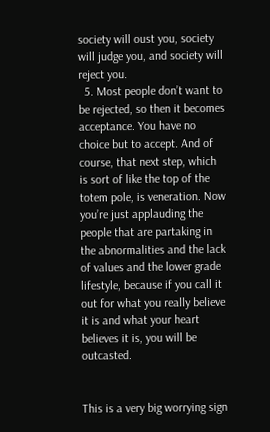society will oust you, society will judge you, and society will reject you.
  5. Most people don’t want to be rejected, so then it becomes acceptance. You have no choice but to accept. And of course, that next step, which is sort of like the top of the totem pole, is veneration. Now you’re just applauding the people that are partaking in the abnormalities and the lack of values and the lower grade lifestyle, because if you call it out for what you really believe it is and what your heart believes it is, you will be outcasted.


This is a very big worrying sign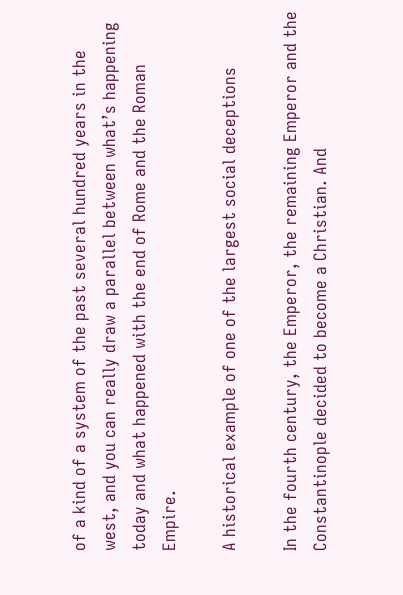of a kind of a system of the past several hundred years in the west, and you can really draw a parallel between what’s happening today and what happened with the end of Rome and the Roman Empire.

A historical example of one of the largest social deceptions

In the fourth century, the Emperor, the remaining Emperor and the Constantinople decided to become a Christian. And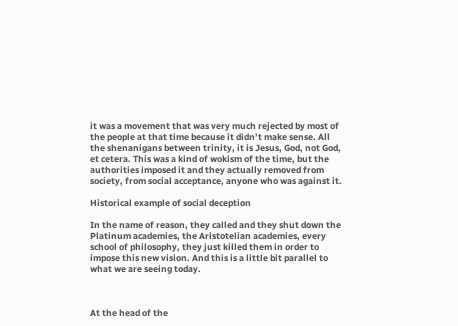it was a movement that was very much rejected by most of the people at that time because it didn’t make sense. All the shenanigans between trinity, it is Jesus, God, not God, et cetera. This was a kind of wokism of the time, but the authorities imposed it and they actually removed from society, from social acceptance, anyone who was against it.

Historical example of social deception

In the name of reason, they called and they shut down the Platinum academies, the Aristotelian academies, every school of philosophy, they just killed them in order to impose this new vision. And this is a little bit parallel to what we are seeing today.



At the head of the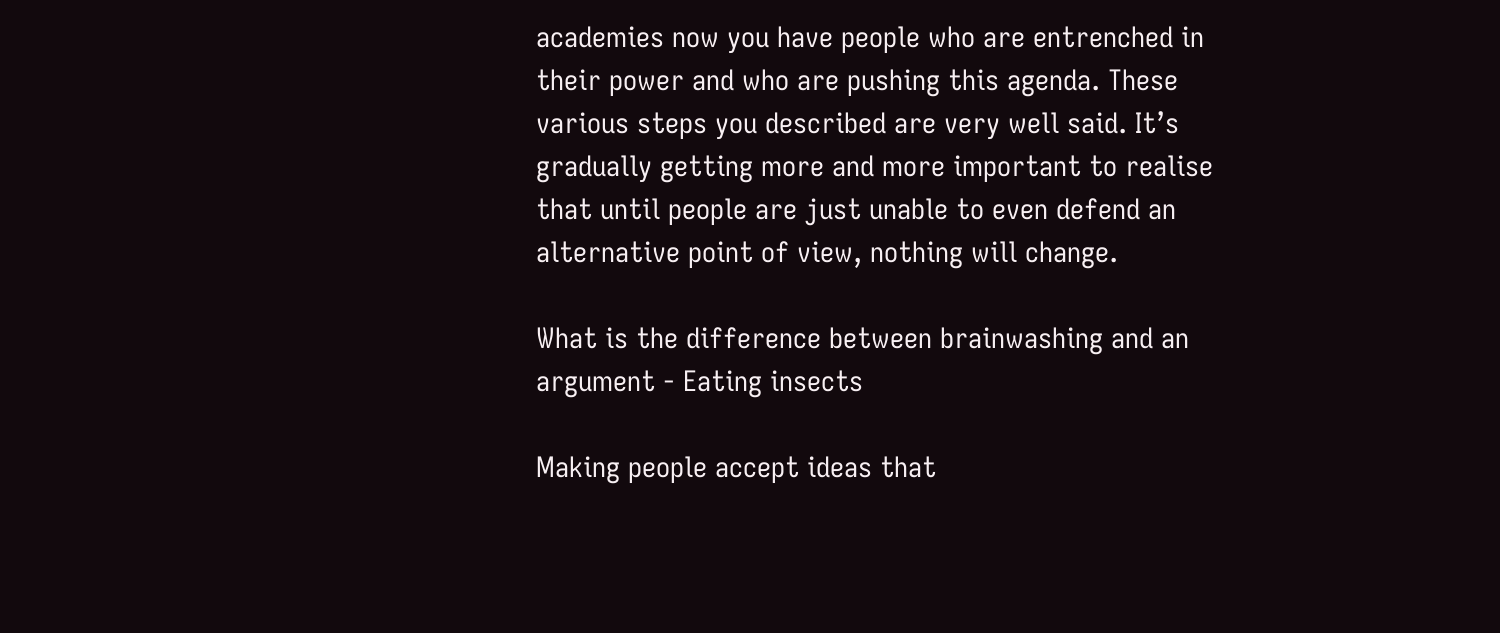academies now you have people who are entrenched in their power and who are pushing this agenda. These various steps you described are very well said. It’s gradually getting more and more important to realise that until people are just unable to even defend an alternative point of view, nothing will change.

What is the difference between brainwashing and an argument - Eating insects

Making people accept ideas that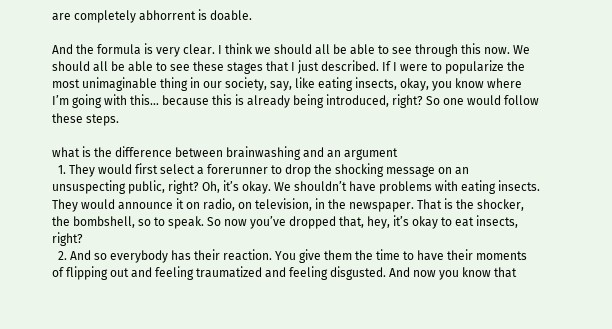are completely abhorrent is doable.

And the formula is very clear. I think we should all be able to see through this now. We should all be able to see these stages that I just described. If I were to popularize the most unimaginable thing in our society, say, like eating insects, okay, you know where I’m going with this… because this is already being introduced, right? So one would follow these steps.

what is the difference between brainwashing and an argument
  1. They would first select a forerunner to drop the shocking message on an unsuspecting public, right? Oh, it’s okay. We shouldn’t have problems with eating insects. They would announce it on radio, on television, in the newspaper. That is the shocker, the bombshell, so to speak. So now you’ve dropped that, hey, it’s okay to eat insects, right?
  2. And so everybody has their reaction. You give them the time to have their moments of flipping out and feeling traumatized and feeling disgusted. And now you know that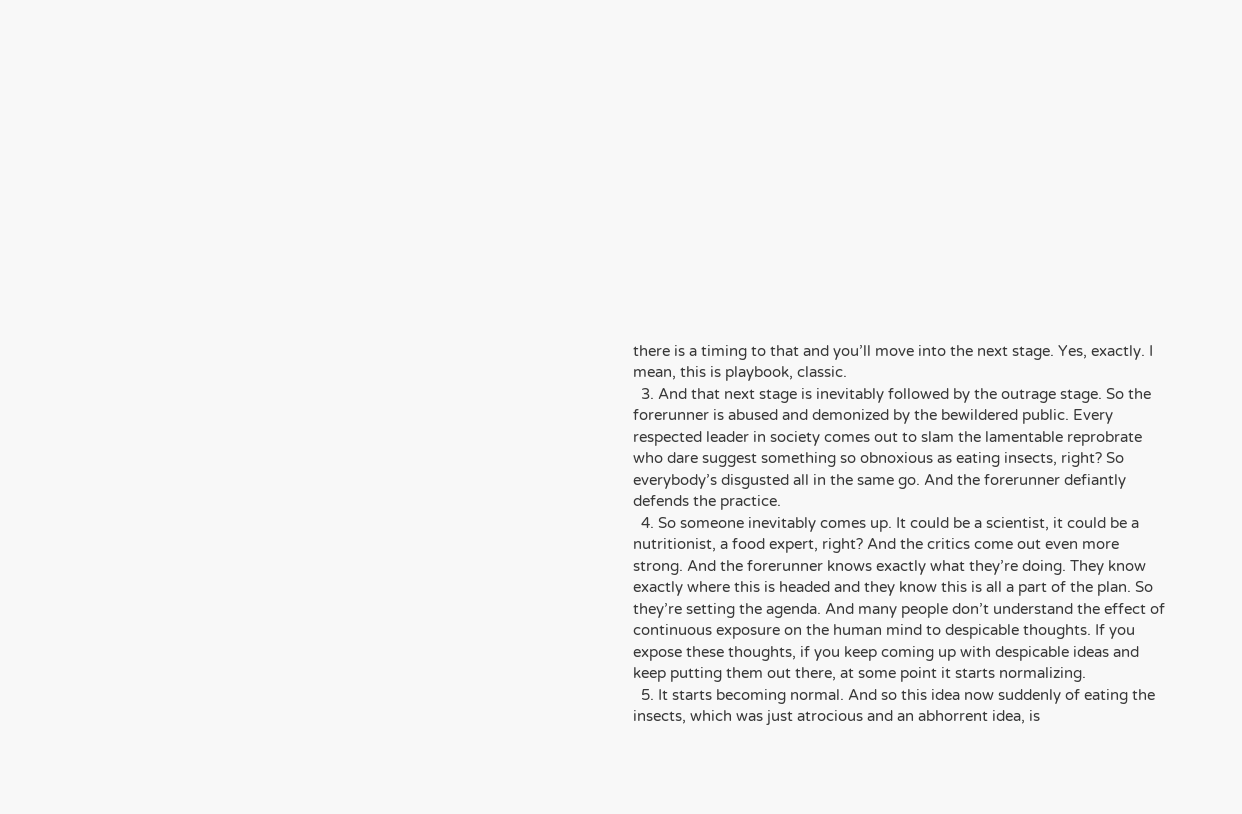there is a timing to that and you’ll move into the next stage. Yes, exactly. I mean, this is playbook, classic.
  3. And that next stage is inevitably followed by the outrage stage. So the forerunner is abused and demonized by the bewildered public. Every respected leader in society comes out to slam the lamentable reprobrate who dare suggest something so obnoxious as eating insects, right? So everybody’s disgusted all in the same go. And the forerunner defiantly defends the practice.
  4. So someone inevitably comes up. It could be a scientist, it could be a nutritionist, a food expert, right? And the critics come out even more strong. And the forerunner knows exactly what they’re doing. They know exactly where this is headed and they know this is all a part of the plan. So they’re setting the agenda. And many people don’t understand the effect of continuous exposure on the human mind to despicable thoughts. If you expose these thoughts, if you keep coming up with despicable ideas and keep putting them out there, at some point it starts normalizing.
  5. It starts becoming normal. And so this idea now suddenly of eating the insects, which was just atrocious and an abhorrent idea, is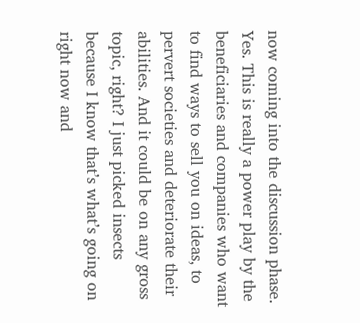now coming into the discussion phase. Yes. This is really a power play by the beneficiaries and companies who want to find ways to sell you on ideas, to pervert societies and deteriorate their abilities. And it could be on any gross topic, right? I just picked insects because I know that’s what’s going on right now and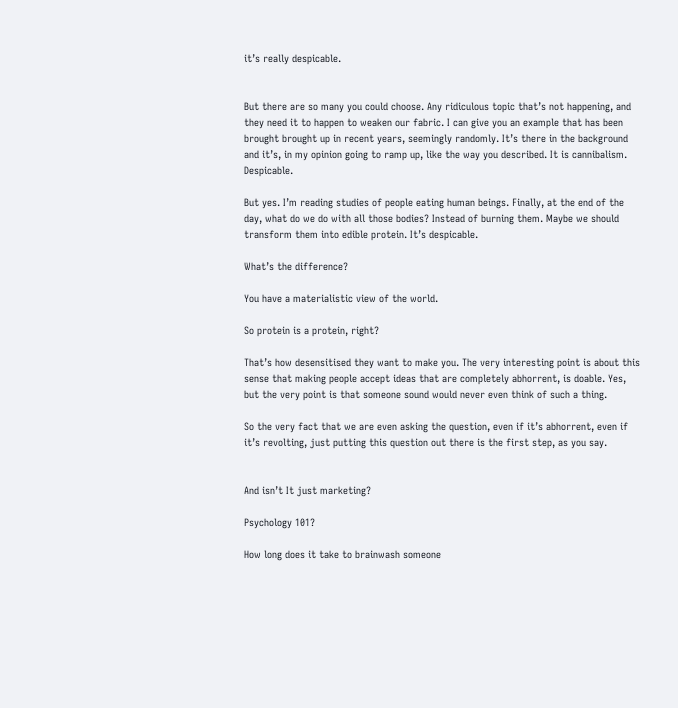it’s really despicable.


But there are so many you could choose. Any ridiculous topic that’s not happening, and they need it to happen to weaken our fabric. I can give you an example that has been brought brought up in recent years, seemingly randomly. It’s there in the background and it’s, in my opinion going to ramp up, like the way you described. It is cannibalism. Despicable.

But yes. I’m reading studies of people eating human beings. Finally, at the end of the day, what do we do with all those bodies? Instead of burning them. Maybe we should transform them into edible protein. It’s despicable.

What’s the difference?

You have a materialistic view of the world.

So protein is a protein, right?

That’s how desensitised they want to make you. The very interesting point is about this sense that making people accept ideas that are completely abhorrent, is doable. Yes, but the very point is that someone sound would never even think of such a thing.

So the very fact that we are even asking the question, even if it’s abhorrent, even if it’s revolting, just putting this question out there is the first step, as you say.


And isn’t It just marketing?

Psychology 101?

How long does it take to brainwash someone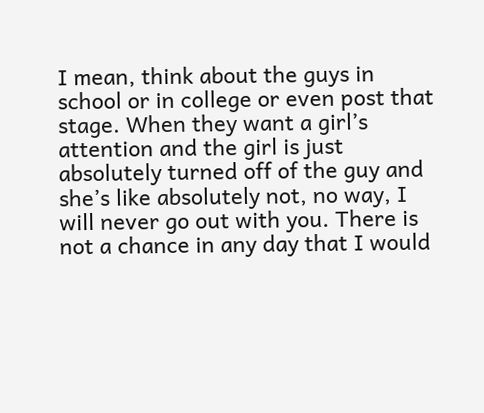I mean, think about the guys in school or in college or even post that stage. When they want a girl’s attention and the girl is just absolutely turned off of the guy and she’s like absolutely not, no way, I will never go out with you. There is not a chance in any day that I would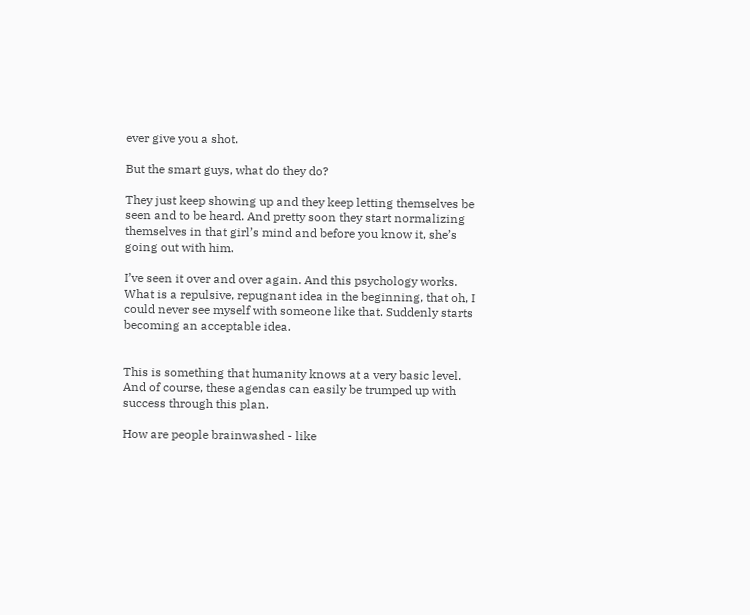ever give you a shot.

But the smart guys, what do they do?

They just keep showing up and they keep letting themselves be seen and to be heard. And pretty soon they start normalizing themselves in that girl’s mind and before you know it, she’s going out with him.

I’ve seen it over and over again. And this psychology works. What is a repulsive, repugnant idea in the beginning, that oh, I could never see myself with someone like that. Suddenly starts becoming an acceptable idea.


This is something that humanity knows at a very basic level. And of course, these agendas can easily be trumped up with success through this plan.

How are people brainwashed - like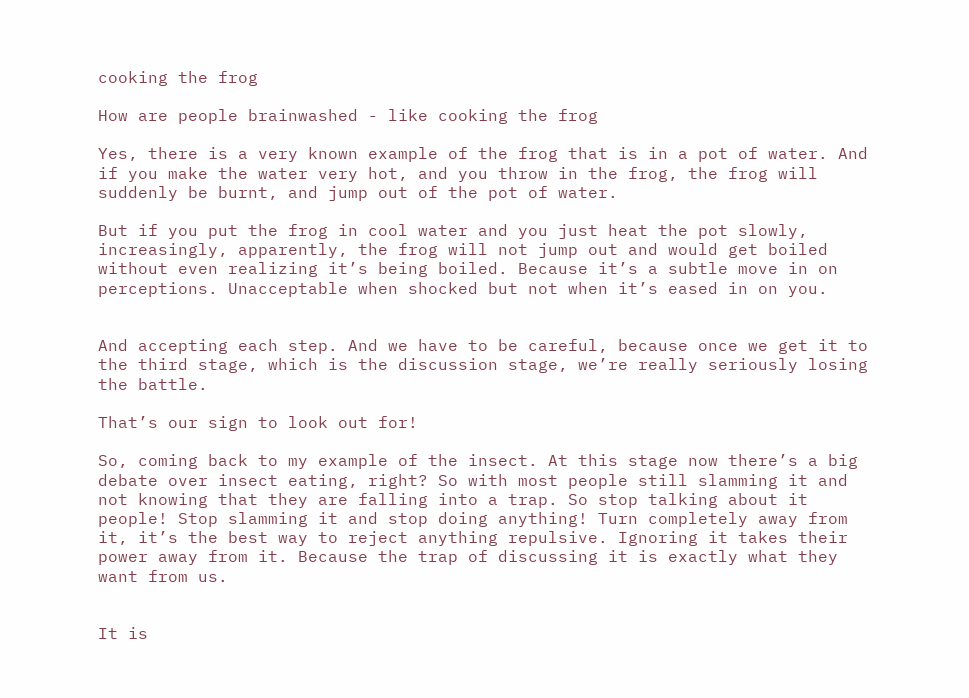cooking the frog

How are people brainwashed - like cooking the frog

Yes, there is a very known example of the frog that is in a pot of water. And if you make the water very hot, and you throw in the frog, the frog will suddenly be burnt, and jump out of the pot of water.

But if you put the frog in cool water and you just heat the pot slowly, increasingly, apparently, the frog will not jump out and would get boiled without even realizing it’s being boiled. Because it’s a subtle move in on perceptions. Unacceptable when shocked but not when it’s eased in on you.


And accepting each step. And we have to be careful, because once we get it to the third stage, which is the discussion stage, we’re really seriously losing the battle.

That’s our sign to look out for!

So, coming back to my example of the insect. At this stage now there’s a big debate over insect eating, right? So with most people still slamming it and not knowing that they are falling into a trap. So stop talking about it people! Stop slamming it and stop doing anything! Turn completely away from it, it’s the best way to reject anything repulsive. Ignoring it takes their power away from it. Because the trap of discussing it is exactly what they want from us.


It is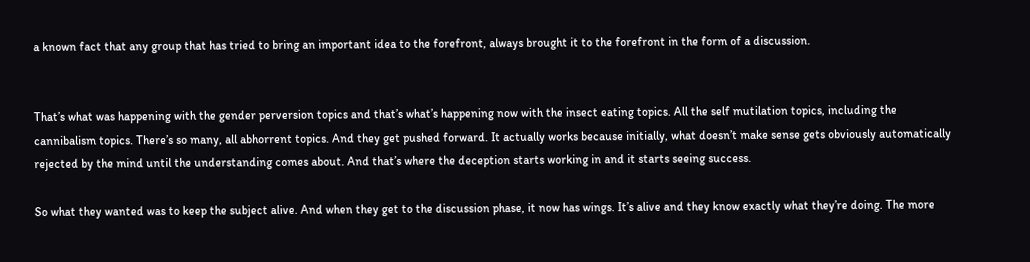a known fact that any group that has tried to bring an important idea to the forefront, always brought it to the forefront in the form of a discussion.


That’s what was happening with the gender perversion topics and that’s what’s happening now with the insect eating topics. All the self mutilation topics, including the cannibalism topics. There’s so many, all abhorrent topics. And they get pushed forward. It actually works because initially, what doesn’t make sense gets obviously automatically rejected by the mind until the understanding comes about. And that’s where the deception starts working in and it starts seeing success.

So what they wanted was to keep the subject alive. And when they get to the discussion phase, it now has wings. It’s alive and they know exactly what they’re doing. The more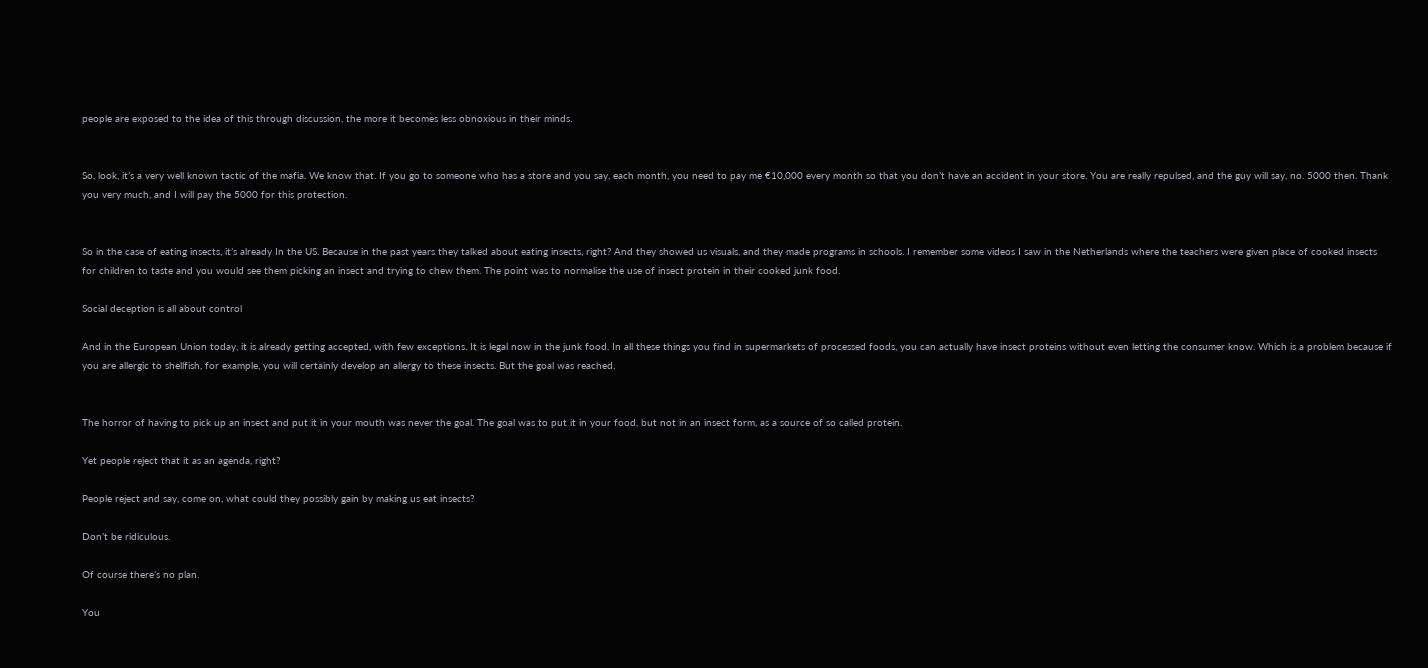people are exposed to the idea of this through discussion, the more it becomes less obnoxious in their minds.


So, look, it’s a very well known tactic of the mafia. We know that. If you go to someone who has a store and you say, each month, you need to pay me €10,000 every month so that you don’t have an accident in your store. You are really repulsed, and the guy will say, no. 5000 then. Thank you very much, and I will pay the 5000 for this protection.


So in the case of eating insects, it’s already In the US. Because in the past years they talked about eating insects, right? And they showed us visuals, and they made programs in schools. I remember some videos I saw in the Netherlands where the teachers were given place of cooked insects for children to taste and you would see them picking an insect and trying to chew them. The point was to normalise the use of insect protein in their cooked junk food.

Social deception is all about control

And in the European Union today, it is already getting accepted, with few exceptions. It is legal now in the junk food. In all these things you find in supermarkets of processed foods, you can actually have insect proteins without even letting the consumer know. Which is a problem because if you are allergic to shellfish, for example, you will certainly develop an allergy to these insects. But the goal was reached.


The horror of having to pick up an insect and put it in your mouth was never the goal. The goal was to put it in your food, but not in an insect form, as a source of so called protein.

Yet people reject that it as an agenda, right?

People reject and say, come on, what could they possibly gain by making us eat insects?

Don’t be ridiculous.

Of course there’s no plan.

You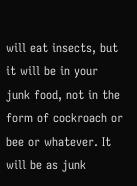will eat insects, but it will be in your junk food, not in the form of cockroach or bee or whatever. It will be as junk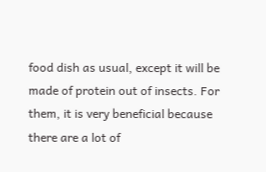food dish as usual, except it will be made of protein out of insects. For them, it is very beneficial because there are a lot of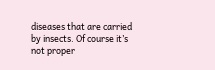diseases that are carried by insects. Of course it’s not proper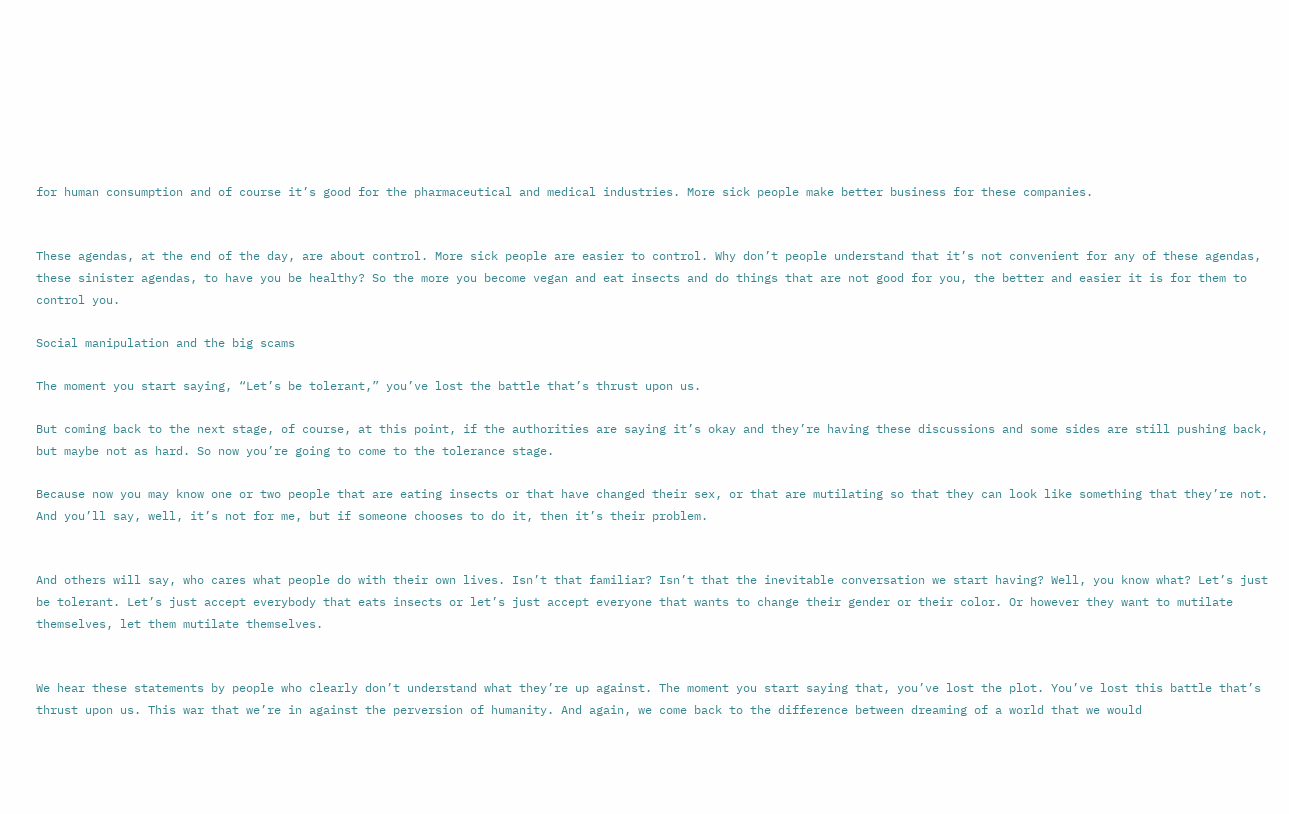for human consumption and of course it’s good for the pharmaceutical and medical industries. More sick people make better business for these companies.


These agendas, at the end of the day, are about control. More sick people are easier to control. Why don’t people understand that it’s not convenient for any of these agendas, these sinister agendas, to have you be healthy? So the more you become vegan and eat insects and do things that are not good for you, the better and easier it is for them to control you.

Social manipulation and the big scams

The moment you start saying, “Let’s be tolerant,” you’ve lost the battle that’s thrust upon us.

But coming back to the next stage, of course, at this point, if the authorities are saying it’s okay and they’re having these discussions and some sides are still pushing back, but maybe not as hard. So now you’re going to come to the tolerance stage.

Because now you may know one or two people that are eating insects or that have changed their sex, or that are mutilating so that they can look like something that they’re not. And you’ll say, well, it’s not for me, but if someone chooses to do it, then it’s their problem.


And others will say, who cares what people do with their own lives. Isn’t that familiar? Isn’t that the inevitable conversation we start having? Well, you know what? Let’s just be tolerant. Let’s just accept everybody that eats insects or let’s just accept everyone that wants to change their gender or their color. Or however they want to mutilate themselves, let them mutilate themselves.


We hear these statements by people who clearly don’t understand what they’re up against. The moment you start saying that, you’ve lost the plot. You’ve lost this battle that’s thrust upon us. This war that we’re in against the perversion of humanity. And again, we come back to the difference between dreaming of a world that we would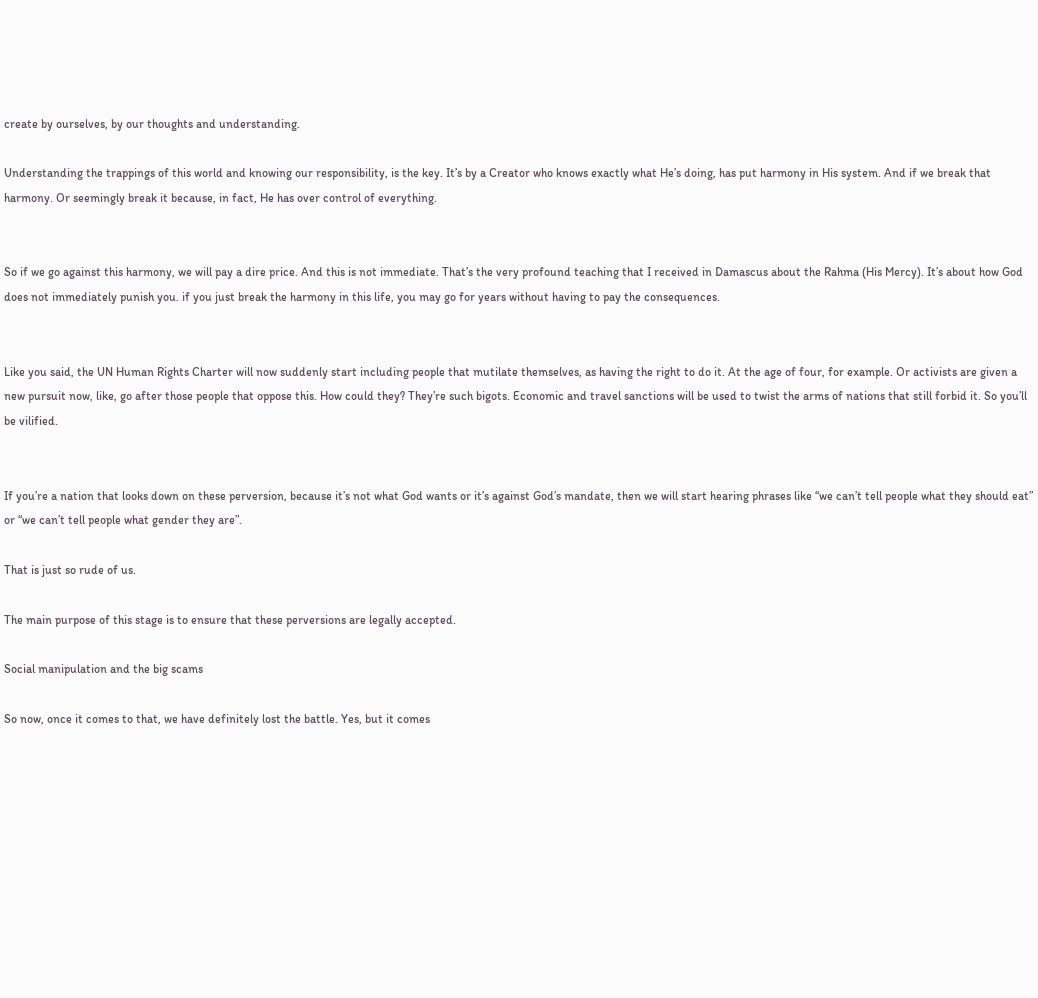create by ourselves, by our thoughts and understanding.

Understanding the trappings of this world and knowing our responsibility, is the key. It’s by a Creator who knows exactly what He’s doing, has put harmony in His system. And if we break that harmony. Or seemingly break it because, in fact, He has over control of everything.


So if we go against this harmony, we will pay a dire price. And this is not immediate. That’s the very profound teaching that I received in Damascus about the Rahma (His Mercy). It’s about how God does not immediately punish you. if you just break the harmony in this life, you may go for years without having to pay the consequences.


Like you said, the UN Human Rights Charter will now suddenly start including people that mutilate themselves, as having the right to do it. At the age of four, for example. Or activists are given a new pursuit now, like, go after those people that oppose this. How could they? They’re such bigots. Economic and travel sanctions will be used to twist the arms of nations that still forbid it. So you’ll be vilified.


If you’re a nation that looks down on these perversion, because it’s not what God wants or it’s against God’s mandate, then we will start hearing phrases like “we can’t tell people what they should eat” or “we can’t tell people what gender they are”.

That is just so rude of us.

The main purpose of this stage is to ensure that these perversions are legally accepted.

Social manipulation and the big scams

So now, once it comes to that, we have definitely lost the battle. Yes, but it comes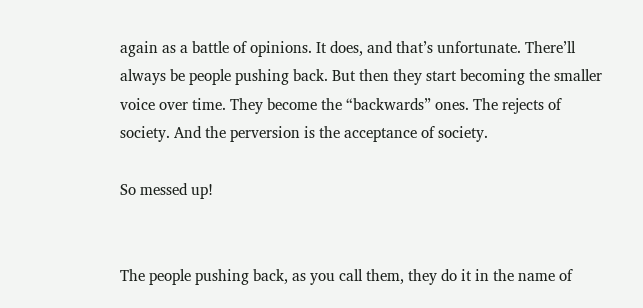again as a battle of opinions. It does, and that’s unfortunate. There’ll always be people pushing back. But then they start becoming the smaller voice over time. They become the “backwards” ones. The rejects of society. And the perversion is the acceptance of society.

So messed up!


The people pushing back, as you call them, they do it in the name of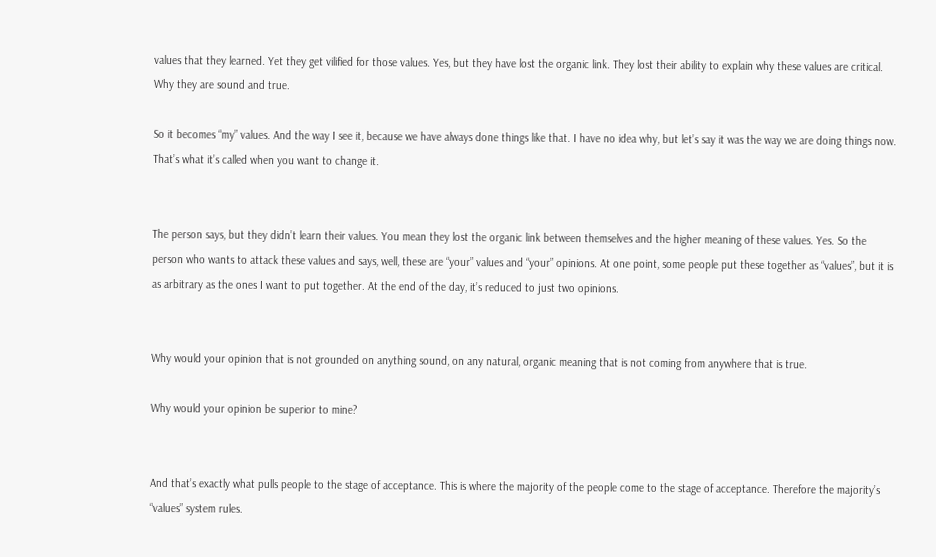values that they learned. Yet they get vilified for those values. Yes, but they have lost the organic link. They lost their ability to explain why these values are critical. Why they are sound and true.

So it becomes “my” values. And the way I see it, because we have always done things like that. I have no idea why, but let’s say it was the way we are doing things now. That’s what it’s called when you want to change it.


The person says, but they didn’t learn their values. You mean they lost the organic link between themselves and the higher meaning of these values. Yes. So the person who wants to attack these values and says, well, these are “your” values and “your” opinions. At one point, some people put these together as “values”, but it is as arbitrary as the ones I want to put together. At the end of the day, it’s reduced to just two opinions.


Why would your opinion that is not grounded on anything sound, on any natural, organic meaning that is not coming from anywhere that is true.

Why would your opinion be superior to mine?


And that’s exactly what pulls people to the stage of acceptance. This is where the majority of the people come to the stage of acceptance. Therefore the majority’s “values” system rules.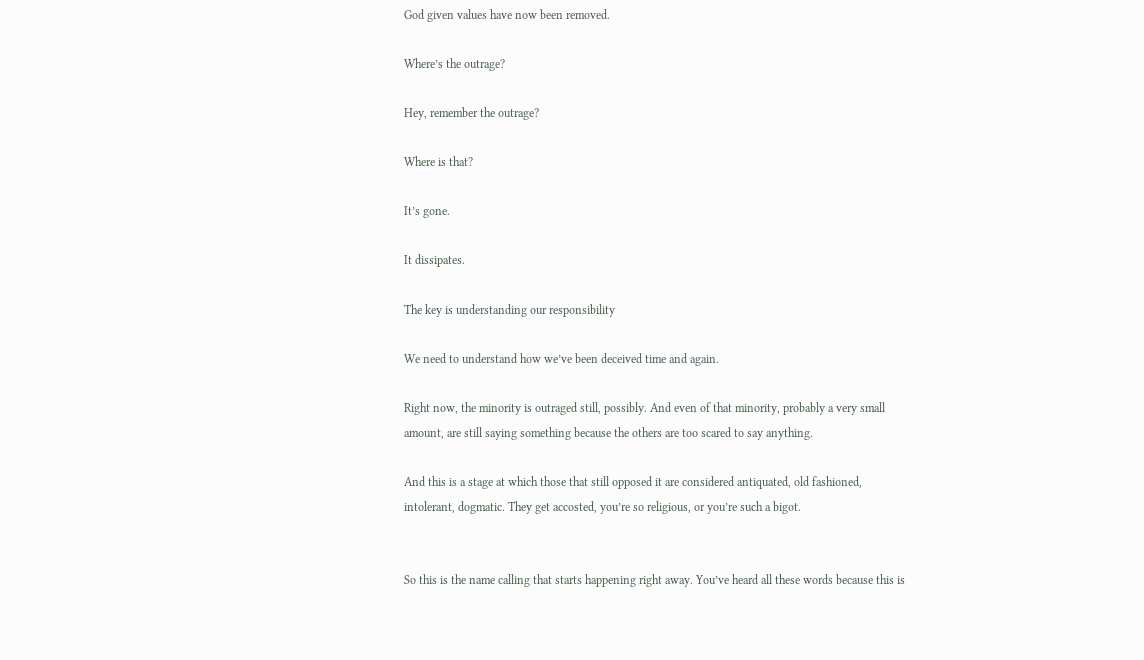God given values have now been removed.

Where’s the outrage?

Hey, remember the outrage?

Where is that?

It’s gone.

It dissipates.

The key is understanding our responsibility

We need to understand how we’ve been deceived time and again.

Right now, the minority is outraged still, possibly. And even of that minority, probably a very small amount, are still saying something because the others are too scared to say anything.

And this is a stage at which those that still opposed it are considered antiquated, old fashioned, intolerant, dogmatic. They get accosted, you’re so religious, or you’re such a bigot.


So this is the name calling that starts happening right away. You’ve heard all these words because this is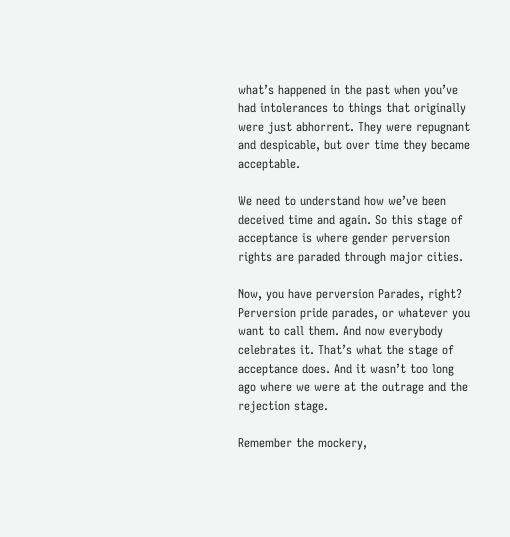what’s happened in the past when you’ve had intolerances to things that originally were just abhorrent. They were repugnant and despicable, but over time they became acceptable.

We need to understand how we’ve been deceived time and again. So this stage of acceptance is where gender perversion rights are paraded through major cities.

Now, you have perversion Parades, right? Perversion pride parades, or whatever you want to call them. And now everybody celebrates it. That’s what the stage of acceptance does. And it wasn’t too long ago where we were at the outrage and the rejection stage.

Remember the mockery,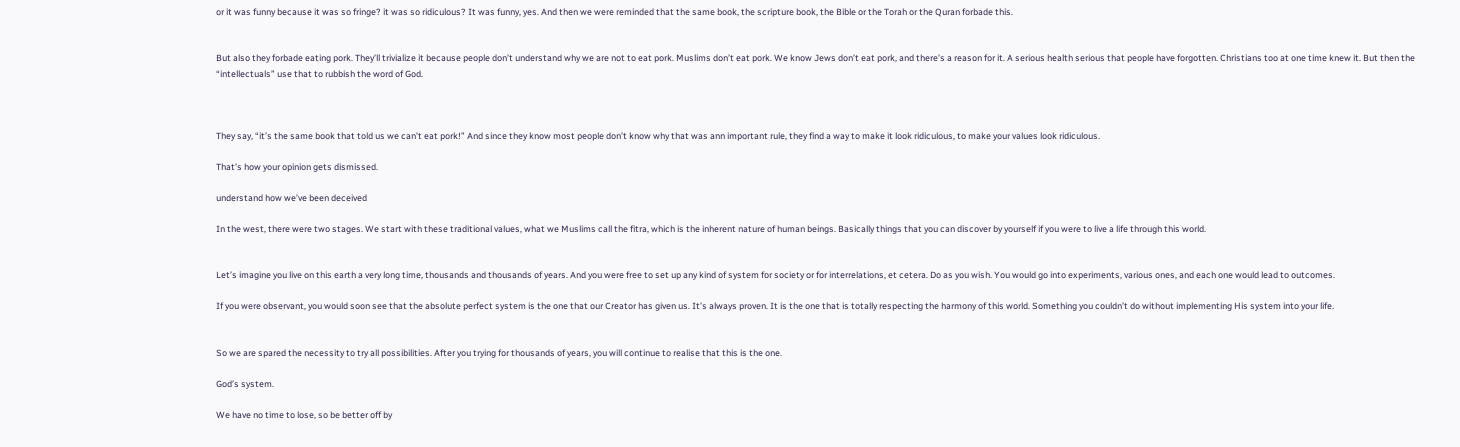or it was funny because it was so fringe? it was so ridiculous? It was funny, yes. And then we were reminded that the same book, the scripture book, the Bible or the Torah or the Quran forbade this.


But also they forbade eating pork. They’ll trivialize it because people don’t understand why we are not to eat pork. Muslims don’t eat pork. We know Jews don’t eat pork, and there’s a reason for it. A serious health serious that people have forgotten. Christians too at one time knew it. But then the “intellectuals” use that to rubbish the word of God.



They say, “it’s the same book that told us we can’t eat pork!” And since they know most people don’t know why that was ann important rule, they find a way to make it look ridiculous, to make your values look ridiculous.

That’s how your opinion gets dismissed.

understand how we’ve been deceived

In the west, there were two stages. We start with these traditional values, what we Muslims call the fitra, which is the inherent nature of human beings. Basically things that you can discover by yourself if you were to live a life through this world.


Let’s imagine you live on this earth a very long time, thousands and thousands of years. And you were free to set up any kind of system for society or for interrelations, et cetera. Do as you wish. You would go into experiments, various ones, and each one would lead to outcomes.

If you were observant, you would soon see that the absolute perfect system is the one that our Creator has given us. It’s always proven. It is the one that is totally respecting the harmony of this world. Something you couldn’t do without implementing His system into your life.


So we are spared the necessity to try all possibilities. After you trying for thousands of years, you will continue to realise that this is the one.

God’s system.

We have no time to lose, so be better off by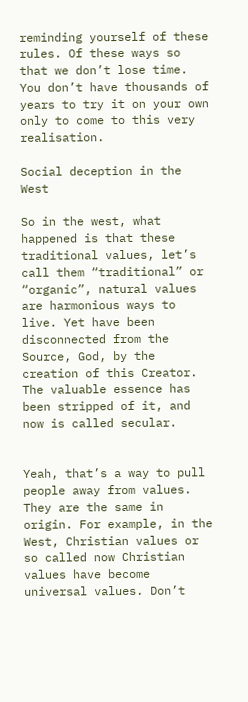reminding yourself of these rules. Of these ways so that we don’t lose time. You don’t have thousands of years to try it on your own only to come to this very realisation.

Social deception in the West

So in the west, what happened is that these traditional values, let’s call them “traditional” or “organic”, natural values are harmonious ways to live. Yet have been disconnected from the Source, God, by the creation of this Creator. The valuable essence has been stripped of it, and now is called secular.


Yeah, that’s a way to pull people away from values. They are the same in origin. For example, in the West, Christian values or so called now Christian values have become universal values. Don’t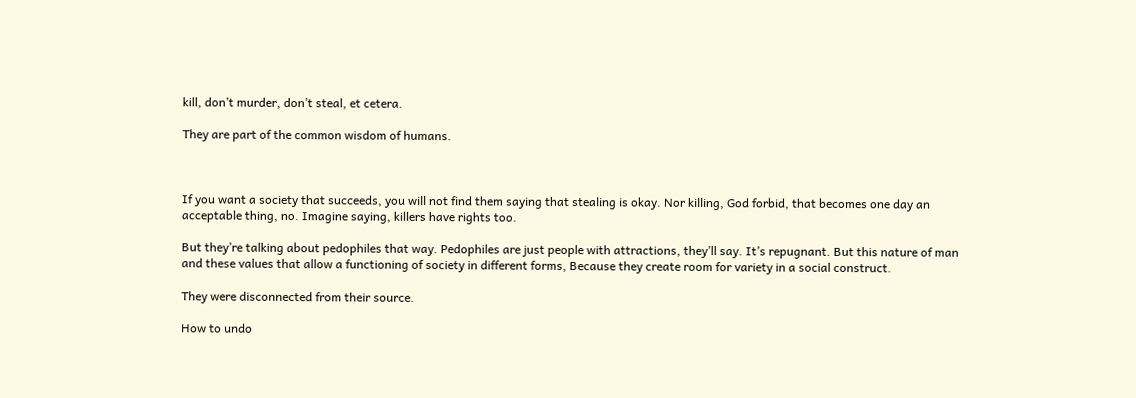kill, don’t murder, don’t steal, et cetera.

They are part of the common wisdom of humans.



If you want a society that succeeds, you will not find them saying that stealing is okay. Nor killing, God forbid, that becomes one day an acceptable thing, no. Imagine saying, killers have rights too.

But they’re talking about pedophiles that way. Pedophiles are just people with attractions, they’ll say. It’s repugnant. But this nature of man and these values that allow a functioning of society in different forms, Because they create room for variety in a social construct.

They were disconnected from their source.

How to undo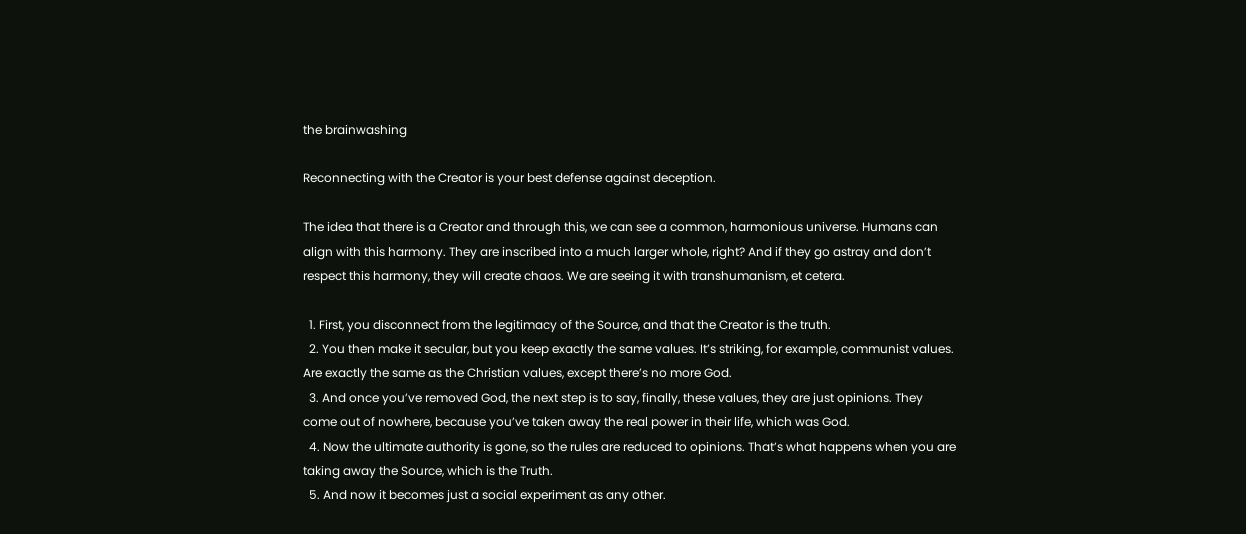the brainwashing

Reconnecting with the Creator is your best defense against deception.

The idea that there is a Creator and through this, we can see a common, harmonious universe. Humans can align with this harmony. They are inscribed into a much larger whole, right? And if they go astray and don’t respect this harmony, they will create chaos. We are seeing it with transhumanism, et cetera.

  1. First, you disconnect from the legitimacy of the Source, and that the Creator is the truth.
  2. You then make it secular, but you keep exactly the same values. It’s striking, for example, communist values. Are exactly the same as the Christian values, except there’s no more God.
  3. And once you’ve removed God, the next step is to say, finally, these values, they are just opinions. They come out of nowhere, because you’ve taken away the real power in their life, which was God.
  4. Now the ultimate authority is gone, so the rules are reduced to opinions. That’s what happens when you are taking away the Source, which is the Truth.
  5. And now it becomes just a social experiment as any other.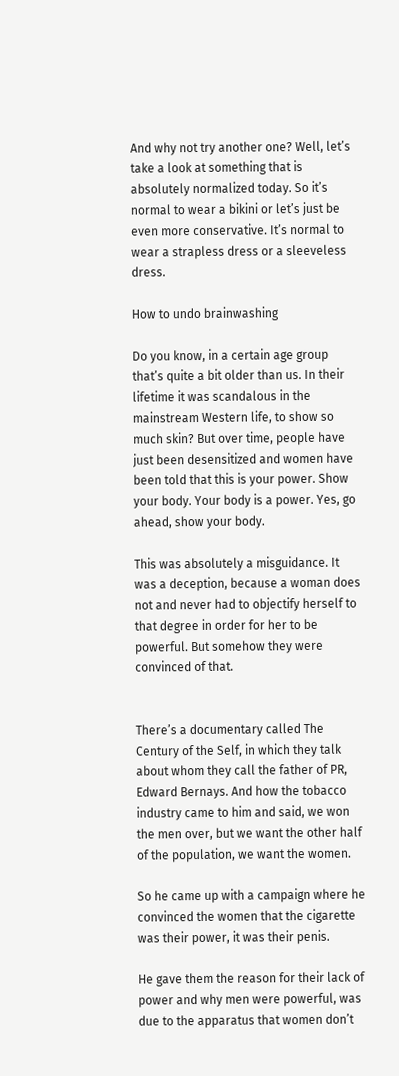And why not try another one? Well, let’s take a look at something that is absolutely normalized today. So it’s normal to wear a bikini or let’s just be even more conservative. It’s normal to wear a strapless dress or a sleeveless dress.

How to undo brainwashing

Do you know, in a certain age group that’s quite a bit older than us. In their lifetime it was scandalous in the mainstream Western life, to show so much skin? But over time, people have just been desensitized and women have been told that this is your power. Show your body. Your body is a power. Yes, go ahead, show your body.

This was absolutely a misguidance. It was a deception, because a woman does not and never had to objectify herself to that degree in order for her to be powerful. But somehow they were convinced of that.


There’s a documentary called The Century of the Self, in which they talk about whom they call the father of PR, Edward Bernays. And how the tobacco industry came to him and said, we won the men over, but we want the other half of the population, we want the women.

So he came up with a campaign where he convinced the women that the cigarette was their power, it was their penis.

He gave them the reason for their lack of power and why men were powerful, was due to the apparatus that women don’t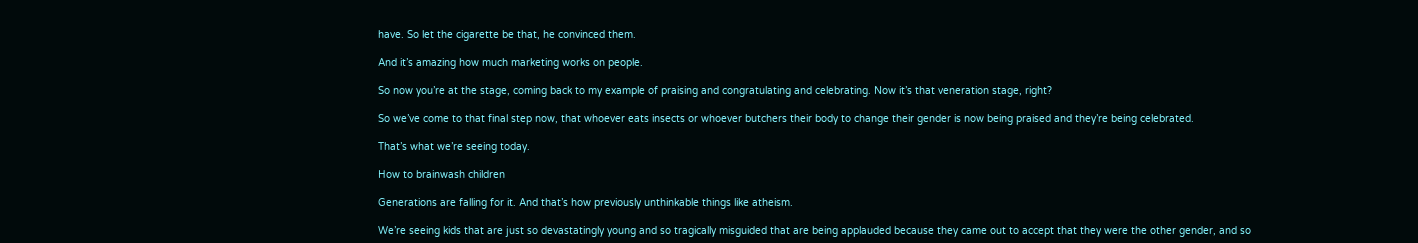have. So let the cigarette be that, he convinced them.

And it’s amazing how much marketing works on people.

So now you’re at the stage, coming back to my example of praising and congratulating and celebrating. Now it’s that veneration stage, right?

So we’ve come to that final step now, that whoever eats insects or whoever butchers their body to change their gender is now being praised and they’re being celebrated.

That’s what we’re seeing today.

How to brainwash children

Generations are falling for it. And that’s how previously unthinkable things like atheism.

We’re seeing kids that are just so devastatingly young and so tragically misguided that are being applauded because they came out to accept that they were the other gender, and so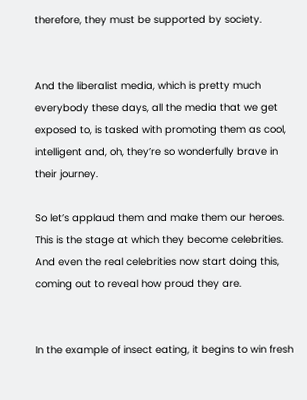therefore, they must be supported by society.


And the liberalist media, which is pretty much everybody these days, all the media that we get exposed to, is tasked with promoting them as cool, intelligent and, oh, they’re so wonderfully brave in their journey.

So let’s applaud them and make them our heroes. This is the stage at which they become celebrities. And even the real celebrities now start doing this, coming out to reveal how proud they are.


In the example of insect eating, it begins to win fresh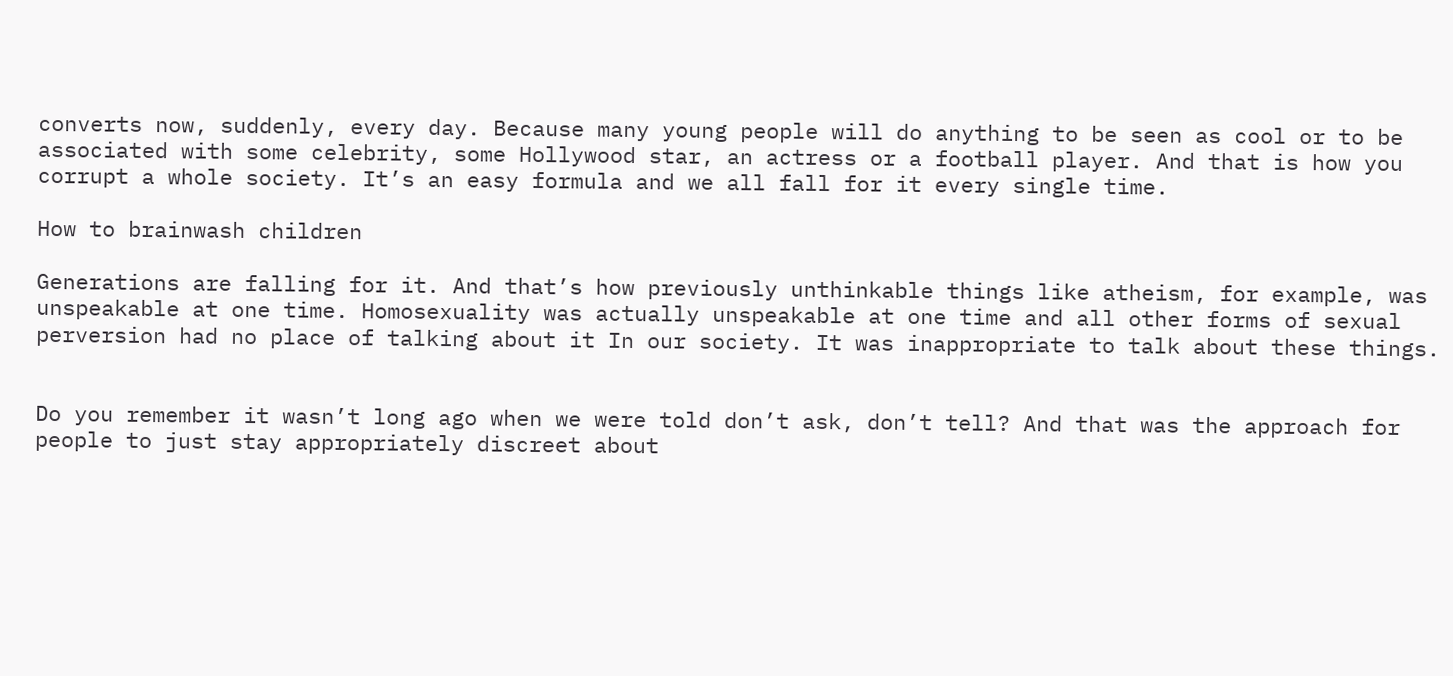converts now, suddenly, every day. Because many young people will do anything to be seen as cool or to be associated with some celebrity, some Hollywood star, an actress or a football player. And that is how you corrupt a whole society. It’s an easy formula and we all fall for it every single time.

How to brainwash children

Generations are falling for it. And that’s how previously unthinkable things like atheism, for example, was unspeakable at one time. Homosexuality was actually unspeakable at one time and all other forms of sexual perversion had no place of talking about it In our society. It was inappropriate to talk about these things.


Do you remember it wasn’t long ago when we were told don’t ask, don’t tell? And that was the approach for people to just stay appropriately discreet about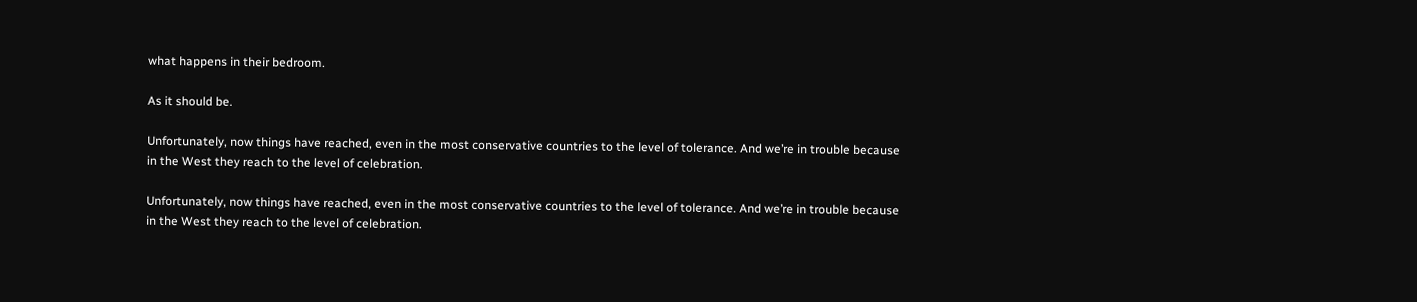what happens in their bedroom.

As it should be.

Unfortunately, now things have reached, even in the most conservative countries to the level of tolerance. And we’re in trouble because in the West they reach to the level of celebration.

Unfortunately, now things have reached, even in the most conservative countries to the level of tolerance. And we’re in trouble because in the West they reach to the level of celebration.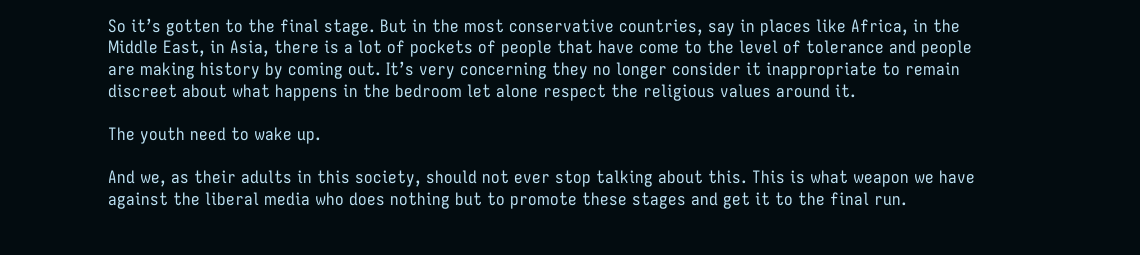So it’s gotten to the final stage. But in the most conservative countries, say in places like Africa, in the Middle East, in Asia, there is a lot of pockets of people that have come to the level of tolerance and people are making history by coming out. It’s very concerning they no longer consider it inappropriate to remain discreet about what happens in the bedroom let alone respect the religious values around it.

The youth need to wake up.

And we, as their adults in this society, should not ever stop talking about this. This is what weapon we have against the liberal media who does nothing but to promote these stages and get it to the final run.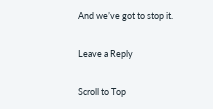And we’ve got to stop it.

Leave a Reply

Scroll to Top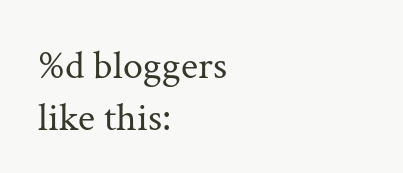%d bloggers like this: